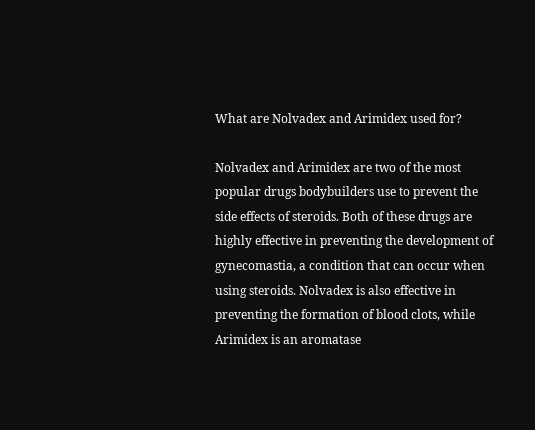What are Nolvadex and Arimidex used for?

Nolvadex and Arimidex are two of the most popular drugs bodybuilders use to prevent the side effects of steroids. Both of these drugs are highly effective in preventing the development of gynecomastia, a condition that can occur when using steroids. Nolvadex is also effective in preventing the formation of blood clots, while Arimidex is an aromatase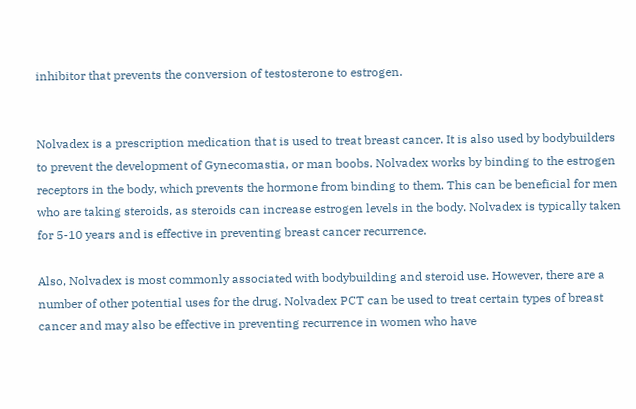inhibitor that prevents the conversion of testosterone to estrogen.


Nolvadex is a prescription medication that is used to treat breast cancer. It is also used by bodybuilders to prevent the development of Gynecomastia, or man boobs. Nolvadex works by binding to the estrogen receptors in the body, which prevents the hormone from binding to them. This can be beneficial for men who are taking steroids, as steroids can increase estrogen levels in the body. Nolvadex is typically taken for 5-10 years and is effective in preventing breast cancer recurrence.

Also, Nolvadex is most commonly associated with bodybuilding and steroid use. However, there are a number of other potential uses for the drug. Nolvadex PCT can be used to treat certain types of breast cancer and may also be effective in preventing recurrence in women who have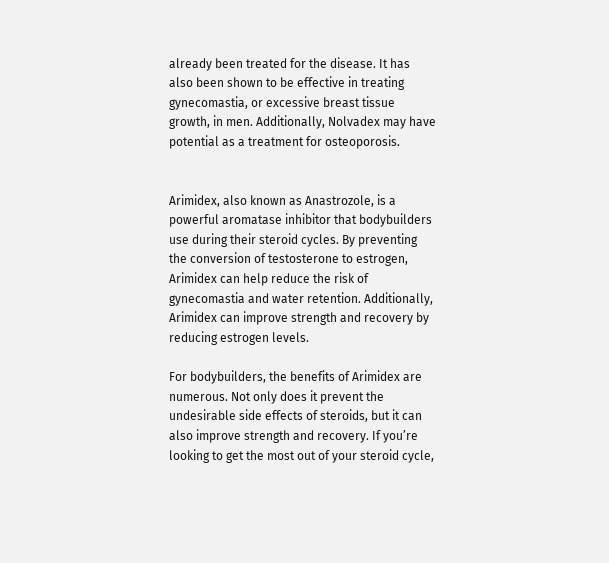already been treated for the disease. It has also been shown to be effective in treating gynecomastia, or excessive breast tissue growth, in men. Additionally, Nolvadex may have potential as a treatment for osteoporosis.


Arimidex, also known as Anastrozole, is a powerful aromatase inhibitor that bodybuilders use during their steroid cycles. By preventing the conversion of testosterone to estrogen, Arimidex can help reduce the risk of gynecomastia and water retention. Additionally, Arimidex can improve strength and recovery by reducing estrogen levels.

For bodybuilders, the benefits of Arimidex are numerous. Not only does it prevent the undesirable side effects of steroids, but it can also improve strength and recovery. If you’re looking to get the most out of your steroid cycle,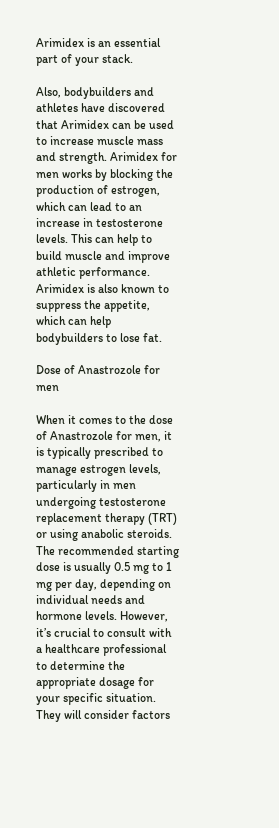Arimidex is an essential part of your stack.

Also, bodybuilders and athletes have discovered that Arimidex can be used to increase muscle mass and strength. Arimidex for men works by blocking the production of estrogen, which can lead to an increase in testosterone levels. This can help to build muscle and improve athletic performance. Arimidex is also known to suppress the appetite, which can help bodybuilders to lose fat.

Dose of Anastrozole for men

When it comes to the dose of Anastrozole for men, it is typically prescribed to manage estrogen levels, particularly in men undergoing testosterone replacement therapy (TRT) or using anabolic steroids. The recommended starting dose is usually 0.5 mg to 1 mg per day, depending on individual needs and hormone levels. However, it’s crucial to consult with a healthcare professional to determine the appropriate dosage for your specific situation. They will consider factors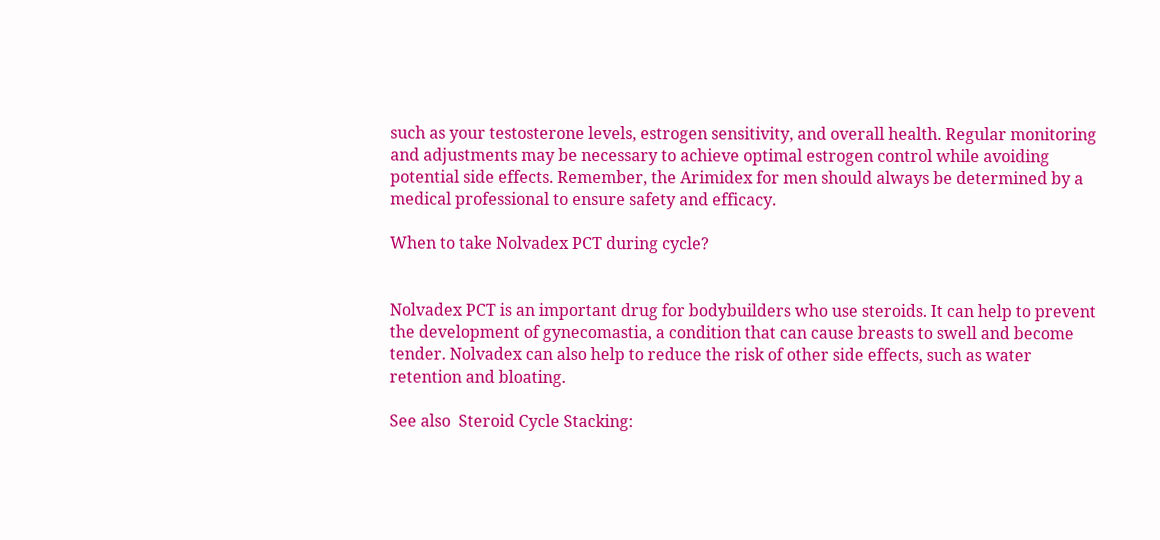such as your testosterone levels, estrogen sensitivity, and overall health. Regular monitoring and adjustments may be necessary to achieve optimal estrogen control while avoiding potential side effects. Remember, the Arimidex for men should always be determined by a medical professional to ensure safety and efficacy.

When to take Nolvadex PCT during cycle?


Nolvadex PCT is an important drug for bodybuilders who use steroids. It can help to prevent the development of gynecomastia, a condition that can cause breasts to swell and become tender. Nolvadex can also help to reduce the risk of other side effects, such as water retention and bloating.

See also  Steroid Cycle Stacking: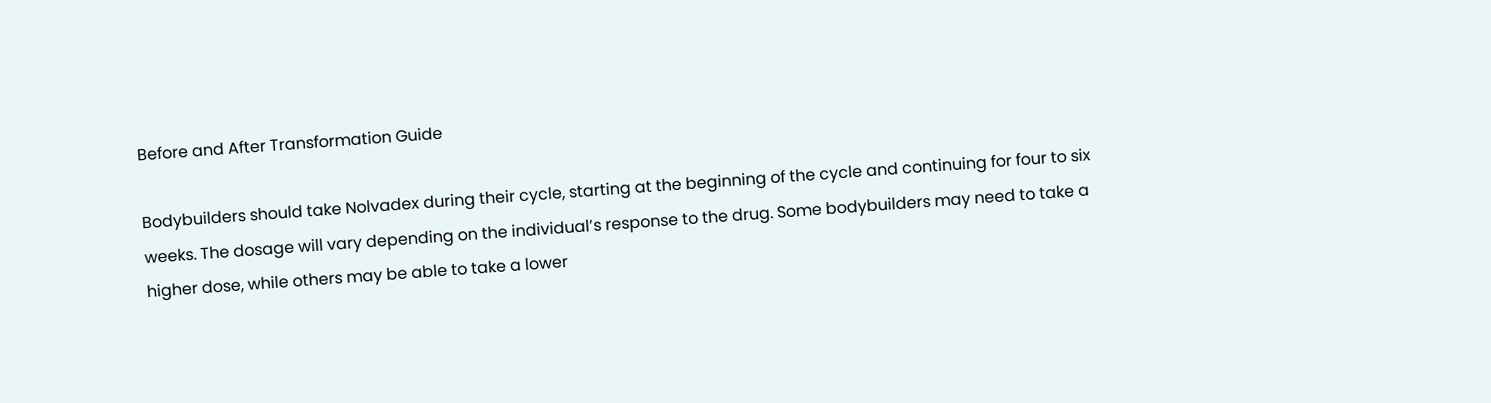Before and After Transformation Guide

Bodybuilders should take Nolvadex during their cycle, starting at the beginning of the cycle and continuing for four to six weeks. The dosage will vary depending on the individual’s response to the drug. Some bodybuilders may need to take a higher dose, while others may be able to take a lower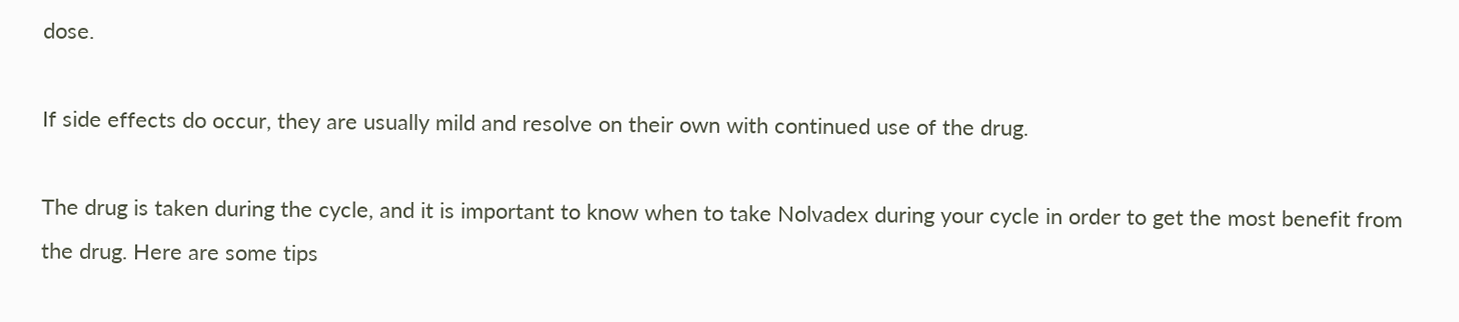dose.

If side effects do occur, they are usually mild and resolve on their own with continued use of the drug.

The drug is taken during the cycle, and it is important to know when to take Nolvadex during your cycle in order to get the most benefit from the drug. Here are some tips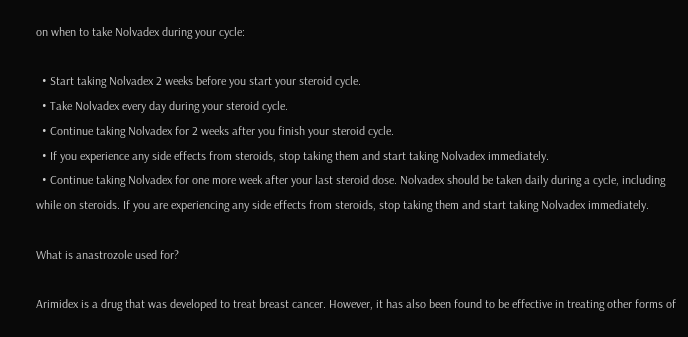on when to take Nolvadex during your cycle:

  • Start taking Nolvadex 2 weeks before you start your steroid cycle.
  • Take Nolvadex every day during your steroid cycle.
  • Continue taking Nolvadex for 2 weeks after you finish your steroid cycle.
  • If you experience any side effects from steroids, stop taking them and start taking Nolvadex immediately.
  • Continue taking Nolvadex for one more week after your last steroid dose. Nolvadex should be taken daily during a cycle, including while on steroids. If you are experiencing any side effects from steroids, stop taking them and start taking Nolvadex immediately.

What is anastrozole used for?

Arimidex is a drug that was developed to treat breast cancer. However, it has also been found to be effective in treating other forms of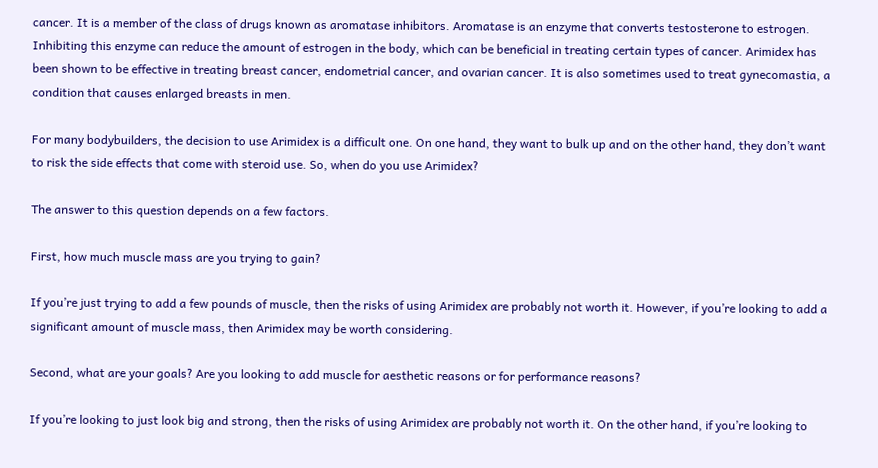cancer. It is a member of the class of drugs known as aromatase inhibitors. Aromatase is an enzyme that converts testosterone to estrogen. Inhibiting this enzyme can reduce the amount of estrogen in the body, which can be beneficial in treating certain types of cancer. Arimidex has been shown to be effective in treating breast cancer, endometrial cancer, and ovarian cancer. It is also sometimes used to treat gynecomastia, a condition that causes enlarged breasts in men.

For many bodybuilders, the decision to use Arimidex is a difficult one. On one hand, they want to bulk up and on the other hand, they don’t want to risk the side effects that come with steroid use. So, when do you use Arimidex?

The answer to this question depends on a few factors.

First, how much muscle mass are you trying to gain?

If you’re just trying to add a few pounds of muscle, then the risks of using Arimidex are probably not worth it. However, if you’re looking to add a significant amount of muscle mass, then Arimidex may be worth considering.

Second, what are your goals? Are you looking to add muscle for aesthetic reasons or for performance reasons?

If you’re looking to just look big and strong, then the risks of using Arimidex are probably not worth it. On the other hand, if you’re looking to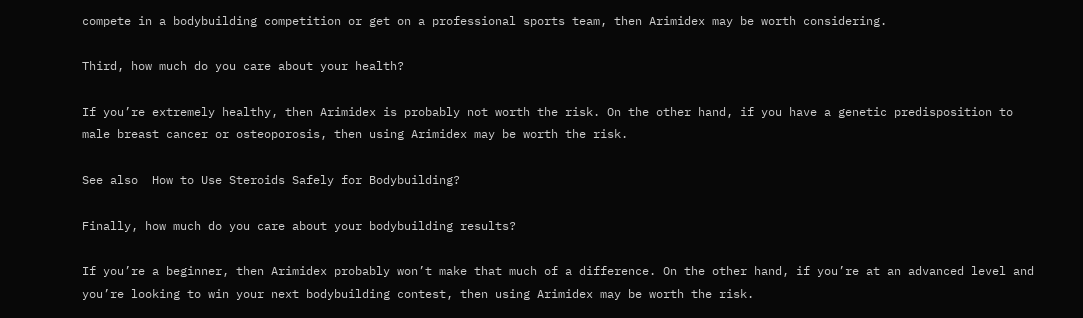compete in a bodybuilding competition or get on a professional sports team, then Arimidex may be worth considering.

Third, how much do you care about your health?

If you’re extremely healthy, then Arimidex is probably not worth the risk. On the other hand, if you have a genetic predisposition to male breast cancer or osteoporosis, then using Arimidex may be worth the risk.

See also  How to Use Steroids Safely for Bodybuilding?

Finally, how much do you care about your bodybuilding results?

If you’re a beginner, then Arimidex probably won’t make that much of a difference. On the other hand, if you’re at an advanced level and you’re looking to win your next bodybuilding contest, then using Arimidex may be worth the risk.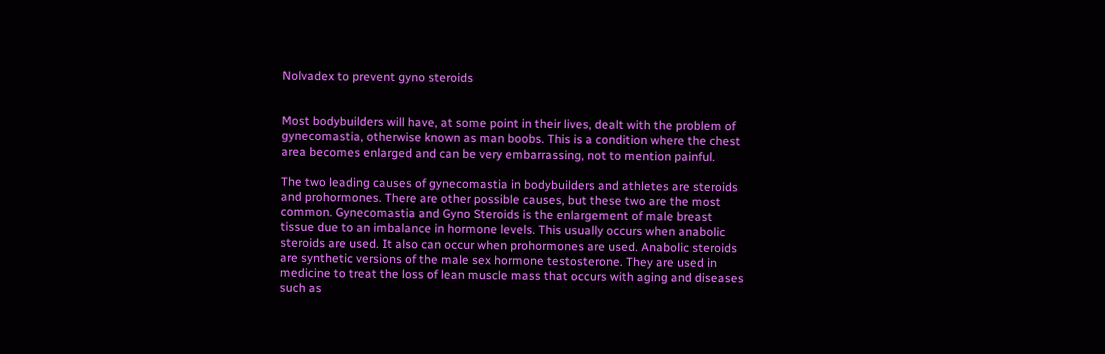Nolvadex to prevent gyno steroids


Most bodybuilders will have, at some point in their lives, dealt with the problem of gynecomastia, otherwise known as man boobs. This is a condition where the chest area becomes enlarged and can be very embarrassing, not to mention painful.

The two leading causes of gynecomastia in bodybuilders and athletes are steroids and prohormones. There are other possible causes, but these two are the most common. Gynecomastia and Gyno Steroids is the enlargement of male breast tissue due to an imbalance in hormone levels. This usually occurs when anabolic steroids are used. It also can occur when prohormones are used. Anabolic steroids are synthetic versions of the male sex hormone testosterone. They are used in medicine to treat the loss of lean muscle mass that occurs with aging and diseases such as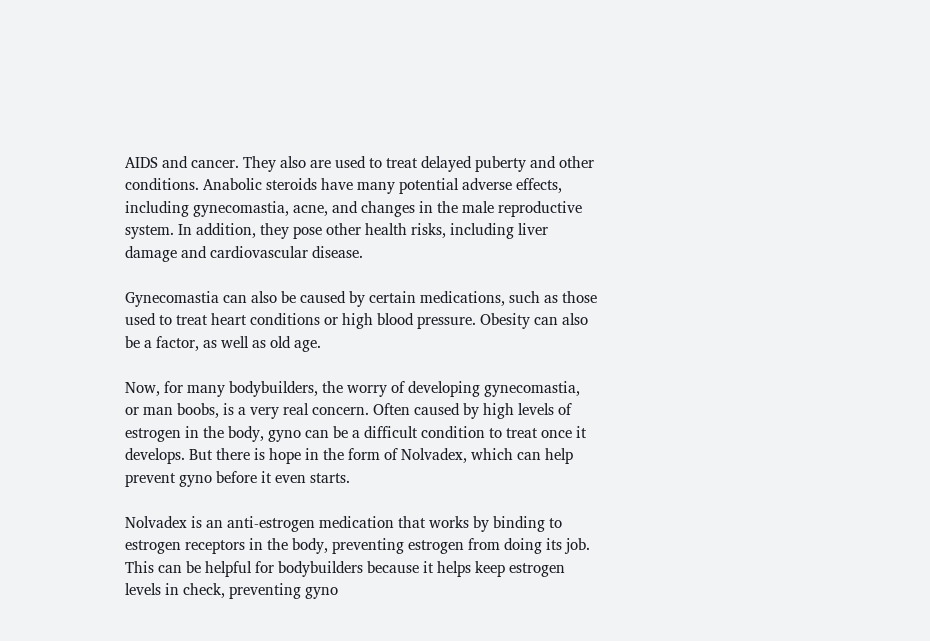AIDS and cancer. They also are used to treat delayed puberty and other conditions. Anabolic steroids have many potential adverse effects, including gynecomastia, acne, and changes in the male reproductive system. In addition, they pose other health risks, including liver damage and cardiovascular disease.

Gynecomastia can also be caused by certain medications, such as those used to treat heart conditions or high blood pressure. Obesity can also be a factor, as well as old age.

Now, for many bodybuilders, the worry of developing gynecomastia, or man boobs, is a very real concern. Often caused by high levels of estrogen in the body, gyno can be a difficult condition to treat once it develops. But there is hope in the form of Nolvadex, which can help prevent gyno before it even starts.

Nolvadex is an anti-estrogen medication that works by binding to estrogen receptors in the body, preventing estrogen from doing its job. This can be helpful for bodybuilders because it helps keep estrogen levels in check, preventing gyno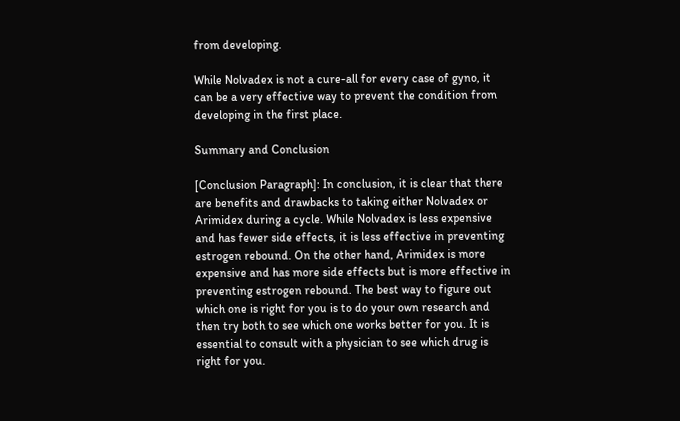from developing.

While Nolvadex is not a cure-all for every case of gyno, it can be a very effective way to prevent the condition from developing in the first place.

Summary and Conclusion

[Conclusion Paragraph]: In conclusion, it is clear that there are benefits and drawbacks to taking either Nolvadex or Arimidex during a cycle. While Nolvadex is less expensive and has fewer side effects, it is less effective in preventing estrogen rebound. On the other hand, Arimidex is more expensive and has more side effects but is more effective in preventing estrogen rebound. The best way to figure out which one is right for you is to do your own research and then try both to see which one works better for you. It is essential to consult with a physician to see which drug is right for you.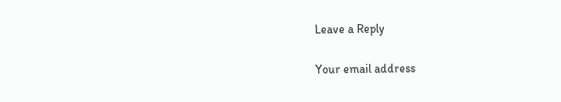Leave a Reply

Your email address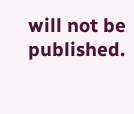will not be published.